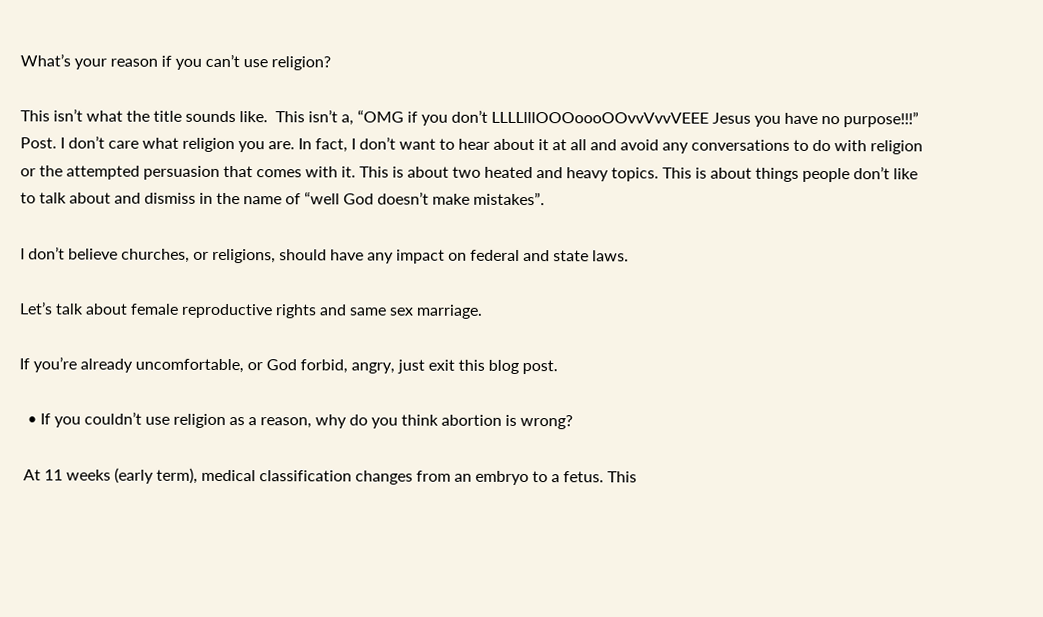What’s your reason if you can’t use religion?

This isn’t what the title sounds like.  This isn’t a, “OMG if you don’t LLLLlllOOOoooOOvvVvvVEEE Jesus you have no purpose!!!” Post. I don’t care what religion you are. In fact, I don’t want to hear about it at all and avoid any conversations to do with religion or the attempted persuasion that comes with it. This is about two heated and heavy topics. This is about things people don’t like to talk about and dismiss in the name of “well God doesn’t make mistakes”.

I don’t believe churches, or religions, should have any impact on federal and state laws.

Let’s talk about female reproductive rights and same sex marriage.

If you’re already uncomfortable, or God forbid, angry, just exit this blog post.

  • If you couldn’t use religion as a reason, why do you think abortion is wrong?

 At 11 weeks (early term), medical classification changes from an embryo to a fetus. This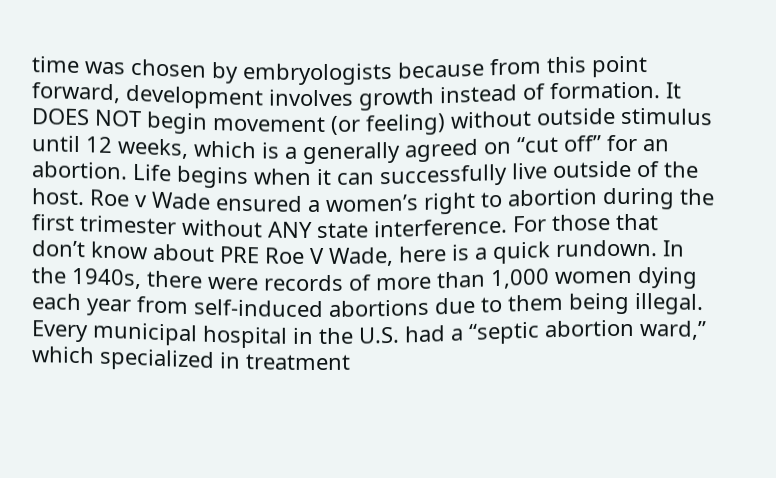time was chosen by embryologists because from this point forward, development involves growth instead of formation. It DOES NOT begin movement (or feeling) without outside stimulus until 12 weeks, which is a generally agreed on “cut off” for an abortion. Life begins when it can successfully live outside of the host. Roe v Wade ensured a women’s right to abortion during the first trimester without ANY state interference. For those that don’t know about PRE Roe V Wade, here is a quick rundown. In the 1940s, there were records of more than 1,000 women dying each year from self-induced abortions due to them being illegal. Every municipal hospital in the U.S. had a “septic abortion ward,” which specialized in treatment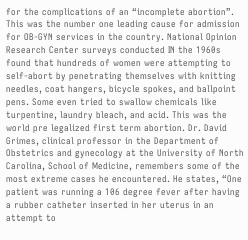for the complications of an “incomplete abortion”. This was the number one leading cause for admission for OB-GYN services in the country. National Opinion Research Center surveys conducted IN the 1960s found that hundreds of women were attempting to self-abort by penetrating themselves with knitting needles, coat hangers, bicycle spokes, and ballpoint pens. Some even tried to swallow chemicals like turpentine, laundry bleach, and acid. This was the world pre legalized first term abortion. Dr. David Grimes, clinical professor in the Department of Obstetrics and gynecology at the University of North Carolina, School of Medicine, remembers some of the most extreme cases he encountered. He states, “One patient was running a 106 degree fever after having a rubber catheter inserted in her uterus in an attempt to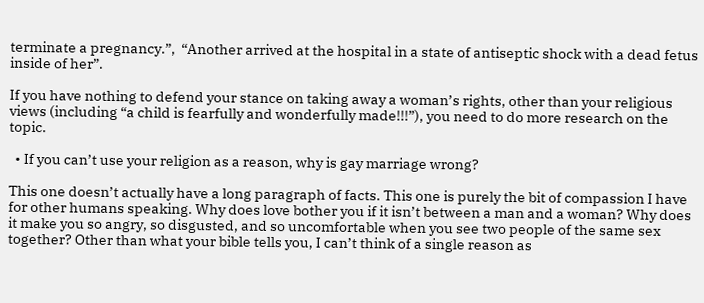terminate a pregnancy.”,  “Another arrived at the hospital in a state of antiseptic shock with a dead fetus inside of her”.

If you have nothing to defend your stance on taking away a woman’s rights, other than your religious views (including “a child is fearfully and wonderfully made!!!”), you need to do more research on the topic.

  • If you can’t use your religion as a reason, why is gay marriage wrong?

This one doesn’t actually have a long paragraph of facts. This one is purely the bit of compassion I have for other humans speaking. Why does love bother you if it isn’t between a man and a woman? Why does it make you so angry, so disgusted, and so uncomfortable when you see two people of the same sex together? Other than what your bible tells you, I can’t think of a single reason as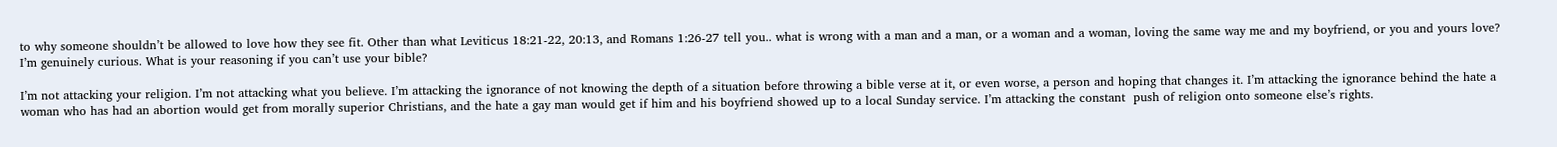to why someone shouldn’t be allowed to love how they see fit. Other than what Leviticus 18:21-22, 20:13, and Romans 1:26-27 tell you.. what is wrong with a man and a man, or a woman and a woman, loving the same way me and my boyfriend, or you and yours love? I’m genuinely curious. What is your reasoning if you can’t use your bible?

I’m not attacking your religion. I’m not attacking what you believe. I’m attacking the ignorance of not knowing the depth of a situation before throwing a bible verse at it, or even worse, a person and hoping that changes it. I’m attacking the ignorance behind the hate a woman who has had an abortion would get from morally superior Christians, and the hate a gay man would get if him and his boyfriend showed up to a local Sunday service. I’m attacking the constant  push of religion onto someone else’s rights.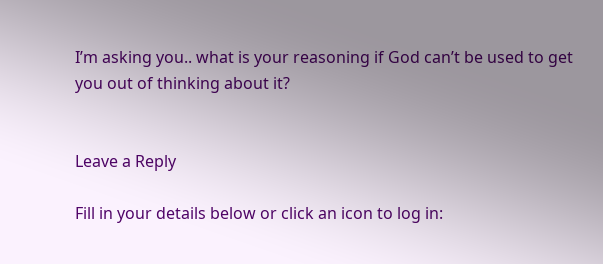I’m asking you.. what is your reasoning if God can’t be used to get you out of thinking about it?


Leave a Reply

Fill in your details below or click an icon to log in: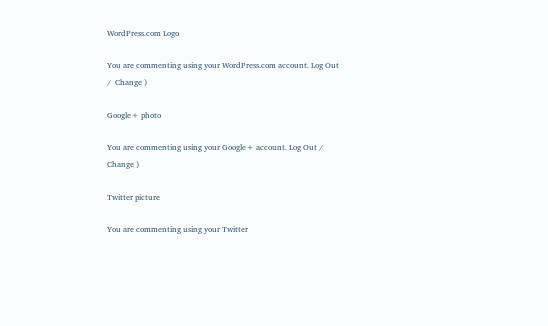WordPress.com Logo

You are commenting using your WordPress.com account. Log Out /  Change )

Google+ photo

You are commenting using your Google+ account. Log Out /  Change )

Twitter picture

You are commenting using your Twitter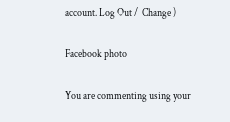account. Log Out /  Change )

Facebook photo

You are commenting using your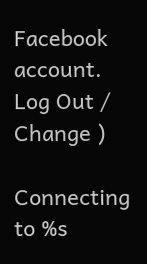Facebook account. Log Out /  Change )

Connecting to %s